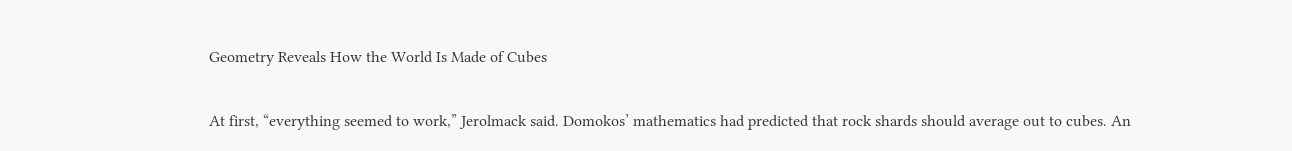Geometry Reveals How the World Is Made of Cubes

At first, “everything seemed to work,” Jerolmack said. Domokos’ mathematics had predicted that rock shards should average out to cubes. An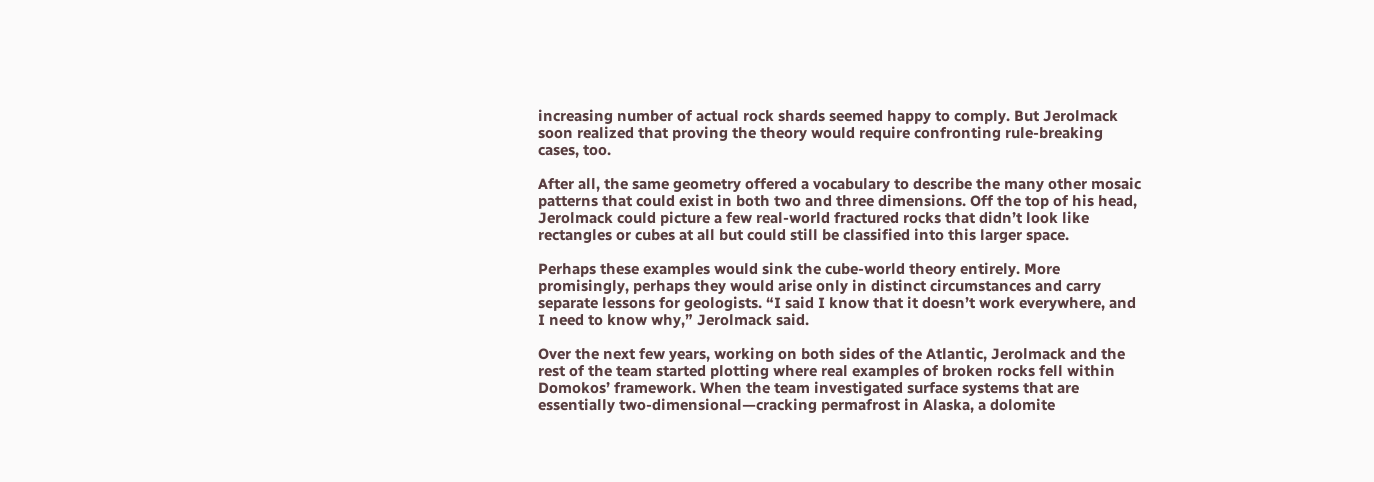increasing number of actual rock shards seemed happy to comply. But Jerolmack soon realized that proving the theory would require confronting rule-breaking cases, too.

After all, the same geometry offered a vocabulary to describe the many other mosaic patterns that could exist in both two and three dimensions. Off the top of his head, Jerolmack could picture a few real-world fractured rocks that didn’t look like rectangles or cubes at all but could still be classified into this larger space.

Perhaps these examples would sink the cube-world theory entirely. More promisingly, perhaps they would arise only in distinct circumstances and carry separate lessons for geologists. “I said I know that it doesn’t work everywhere, and I need to know why,” Jerolmack said.

Over the next few years, working on both sides of the Atlantic, Jerolmack and the rest of the team started plotting where real examples of broken rocks fell within Domokos’ framework. When the team investigated surface systems that are essentially two-dimensional—cracking permafrost in Alaska, a dolomite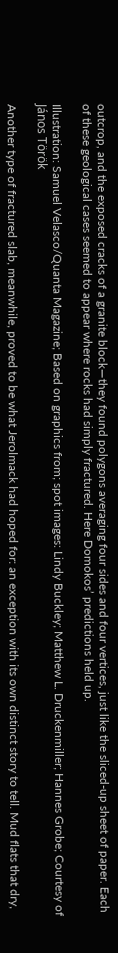outcrop, and the exposed cracks of a granite block—they found polygons averaging four sides and four vertices, just like the sliced-up sheet of paper. Each of these geological cases seemed to appear where rocks had simply fractured. Here Domokos’ predictions held up.

Illustration: Samuel Velasco/Quanta Magazine; Based on graphics from; spot images: Lindy Buckley; Matthew L. Druckenmiller; Hannes Grobe; Courtesy of János Török

Another type of fractured slab, meanwhile, proved to be what Jerolmack had hoped for: an exception with its own distinct story to tell. Mud flats that dry,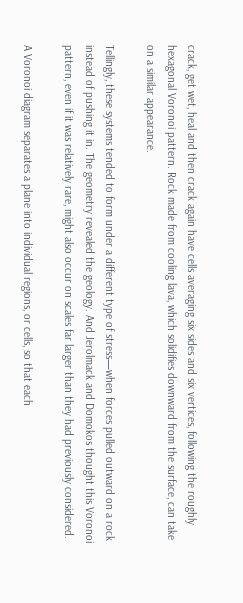crack, get wet, heal and then crack again have cells averaging six sides and six vertices, following the roughly hexagonal Voronoi pattern. Rock made from cooling lava, which solidifies downward from the surface, can take on a similar appearance.

Tellingly, these systems tended to form under a different type of stress—when forces pulled outward on a rock instead of pushing it in. The geometry revealed the geology. And Jerolmack and Domokos thought this Voronoi pattern, even if it was relatively rare, might also occur on scales far larger than they had previously considered.

A Voronoi diagram separates a plane into individual regions, or cells, so that each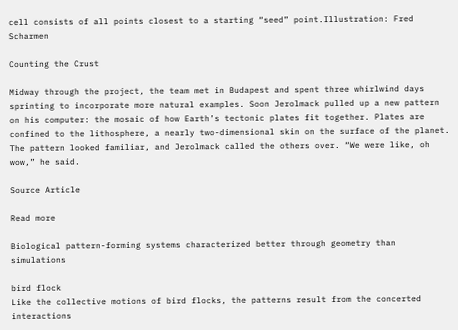cell consists of all points closest to a starting “seed” point.Illustration: Fred Scharmen

Counting the Crust

Midway through the project, the team met in Budapest and spent three whirlwind days sprinting to incorporate more natural examples. Soon Jerolmack pulled up a new pattern on his computer: the mosaic of how Earth’s tectonic plates fit together. Plates are confined to the lithosphere, a nearly two-dimensional skin on the surface of the planet. The pattern looked familiar, and Jerolmack called the others over. “We were like, oh wow,” he said.

Source Article

Read more

Biological pattern-forming systems characterized better through geometry than simulations

bird flock
Like the collective motions of bird flocks, the patterns result from the concerted interactions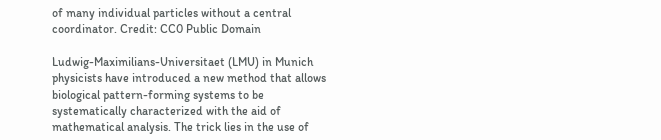of many individual particles without a central coordinator. Credit: CC0 Public Domain

Ludwig-Maximilians-Universitaet (LMU) in Munich physicists have introduced a new method that allows biological pattern-forming systems to be systematically characterized with the aid of mathematical analysis. The trick lies in the use of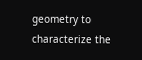geometry to characterize the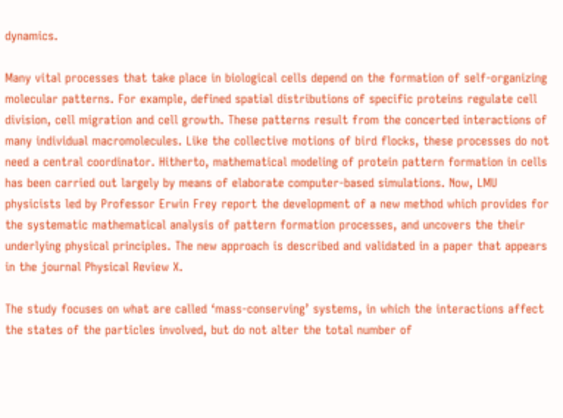dynamics.

Many vital processes that take place in biological cells depend on the formation of self-organizing molecular patterns. For example, defined spatial distributions of specific proteins regulate cell division, cell migration and cell growth. These patterns result from the concerted interactions of many individual macromolecules. Like the collective motions of bird flocks, these processes do not need a central coordinator. Hitherto, mathematical modeling of protein pattern formation in cells has been carried out largely by means of elaborate computer-based simulations. Now, LMU physicists led by Professor Erwin Frey report the development of a new method which provides for the systematic mathematical analysis of pattern formation processes, and uncovers the their underlying physical principles. The new approach is described and validated in a paper that appears in the journal Physical Review X.

The study focuses on what are called ‘mass-conserving’ systems, in which the interactions affect the states of the particles involved, but do not alter the total number of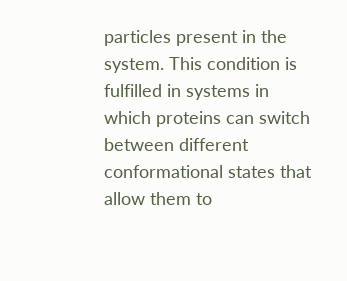particles present in the system. This condition is fulfilled in systems in which proteins can switch between different conformational states that allow them to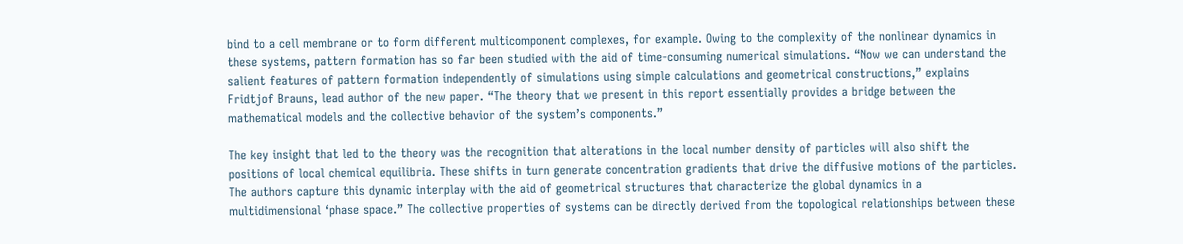bind to a cell membrane or to form different multicomponent complexes, for example. Owing to the complexity of the nonlinear dynamics in these systems, pattern formation has so far been studied with the aid of time-consuming numerical simulations. “Now we can understand the salient features of pattern formation independently of simulations using simple calculations and geometrical constructions,” explains Fridtjof Brauns, lead author of the new paper. “The theory that we present in this report essentially provides a bridge between the mathematical models and the collective behavior of the system’s components.”

The key insight that led to the theory was the recognition that alterations in the local number density of particles will also shift the positions of local chemical equilibria. These shifts in turn generate concentration gradients that drive the diffusive motions of the particles. The authors capture this dynamic interplay with the aid of geometrical structures that characterize the global dynamics in a multidimensional ‘phase space.” The collective properties of systems can be directly derived from the topological relationships between these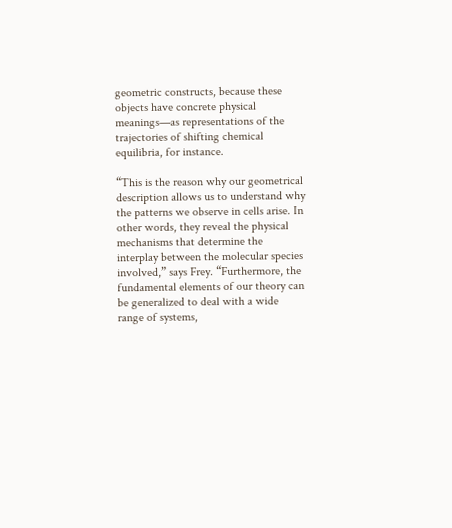geometric constructs, because these objects have concrete physical meanings—as representations of the trajectories of shifting chemical equilibria, for instance.

“This is the reason why our geometrical description allows us to understand why the patterns we observe in cells arise. In other words, they reveal the physical mechanisms that determine the interplay between the molecular species involved,” says Frey. “Furthermore, the fundamental elements of our theory can be generalized to deal with a wide range of systems,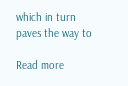which in turn paves the way to

Read more